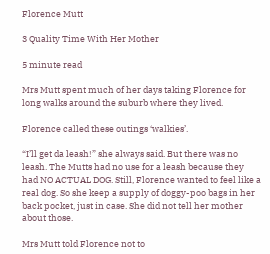Florence Mutt

3 Quality Time With Her Mother

5 minute read

Mrs Mutt spent much of her days taking Florence for long walks around the suburb where they lived.

Florence called these outings ‘walkies’.

“I’ll get da leash!” she always said. But there was no leash. The Mutts had no use for a leash because they had NO ACTUAL DOG. Still, Florence wanted to feel like a real dog. So she keep a supply of doggy-poo bags in her back pocket, just in case. She did not tell her mother about those.

Mrs Mutt told Florence not to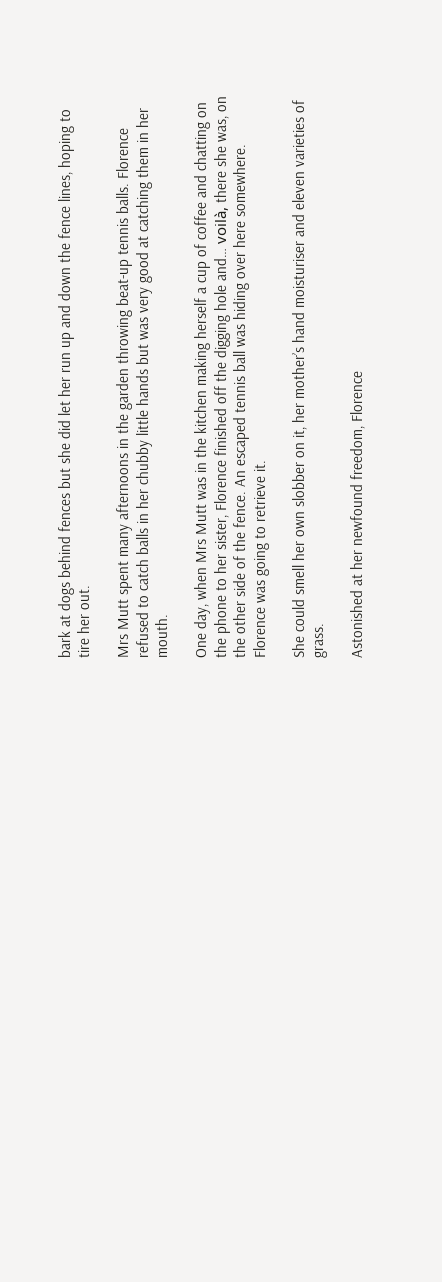bark at dogs behind fences but she did let her run up and down the fence lines, hoping to tire her out.

Mrs Mutt spent many afternoons in the garden throwing beat-up tennis balls. Florence refused to catch balls in her chubby little hands but was very good at catching them in her mouth.

One day, when Mrs Mutt was in the kitchen making herself a cup of coffee and chatting on the phone to her sister, Florence finished off the digging hole and… voilà, there she was, on the other side of the fence. An escaped tennis ball was hiding over here somewhere. Florence was going to retrieve it.

She could smell her own slobber on it, her mother’s hand moisturiser and eleven varieties of grass.

Astonished at her newfound freedom, Florence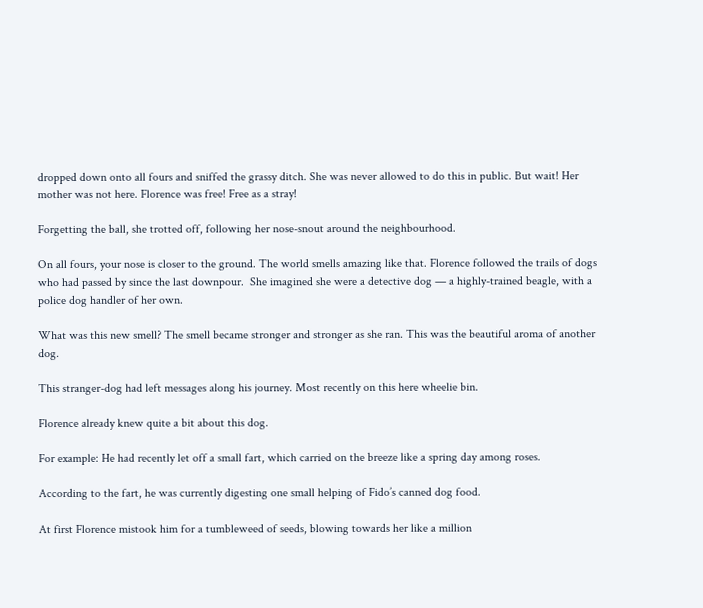dropped down onto all fours and sniffed the grassy ditch. She was never allowed to do this in public. But wait! Her mother was not here. Florence was free! Free as a stray!

Forgetting the ball, she trotted off, following her nose-snout around the neighbourhood.

On all fours, your nose is closer to the ground. The world smells amazing like that. Florence followed the trails of dogs who had passed by since the last downpour.  She imagined she were a detective dog — a highly-trained beagle, with a police dog handler of her own.

What was this new smell? The smell became stronger and stronger as she ran. This was the beautiful aroma of another dog.

This stranger-dog had left messages along his journey. Most recently on this here wheelie bin.

Florence already knew quite a bit about this dog.

For example: He had recently let off a small fart, which carried on the breeze like a spring day among roses.

According to the fart, he was currently digesting one small helping of Fido’s canned dog food.

At first Florence mistook him for a tumbleweed of seeds, blowing towards her like a million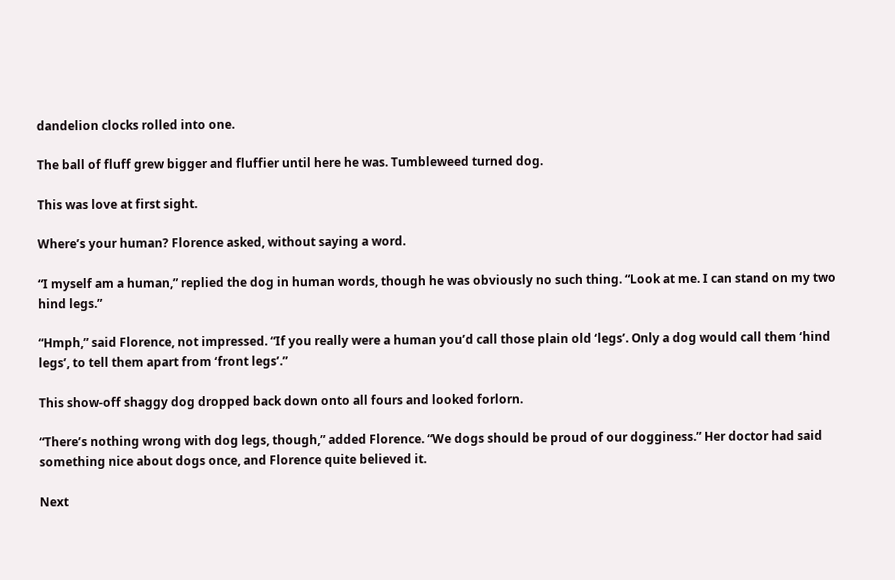dandelion clocks rolled into one.

The ball of fluff grew bigger and fluffier until here he was. Tumbleweed turned dog.

This was love at first sight.

Where’s your human? Florence asked, without saying a word.

“I myself am a human,” replied the dog in human words, though he was obviously no such thing. “Look at me. I can stand on my two hind legs.”

“Hmph,” said Florence, not impressed. “If you really were a human you’d call those plain old ‘legs’. Only a dog would call them ‘hind legs’, to tell them apart from ‘front legs’.”

This show-off shaggy dog dropped back down onto all fours and looked forlorn.

“There’s nothing wrong with dog legs, though,” added Florence. “We dogs should be proud of our dogginess.” Her doctor had said something nice about dogs once, and Florence quite believed it.

Next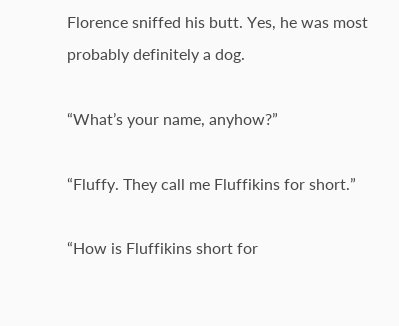Florence sniffed his butt. Yes, he was most probably definitely a dog.

“What’s your name, anyhow?”

“Fluffy. They call me Fluffikins for short.”

“How is Fluffikins short for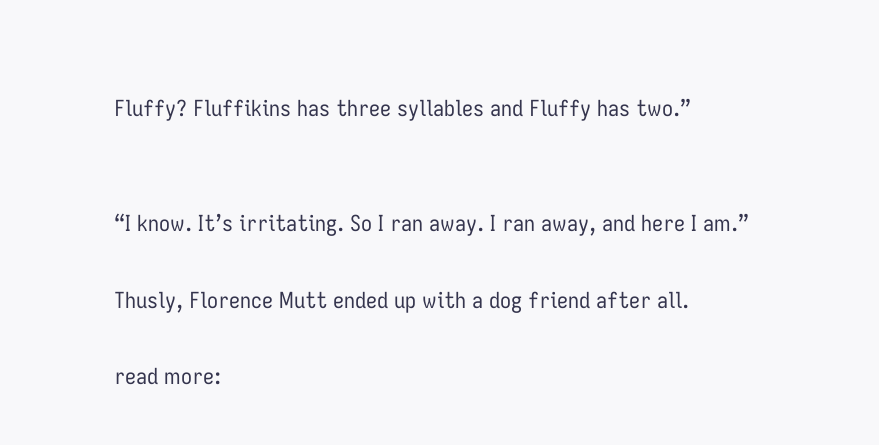Fluffy? Fluffikins has three syllables and Fluffy has two.”


“I know. It’s irritating. So I ran away. I ran away, and here I am.”

Thusly, Florence Mutt ended up with a dog friend after all.

read more: